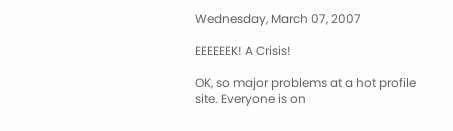Wednesday, March 07, 2007

EEEEEEK! A Crisis!

OK, so major problems at a hot profile site. Everyone is on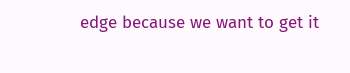edge because we want to get it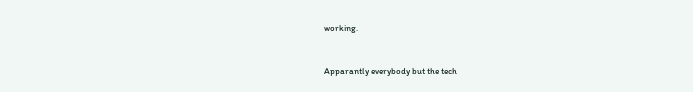working.


Apparantly everybody but the tech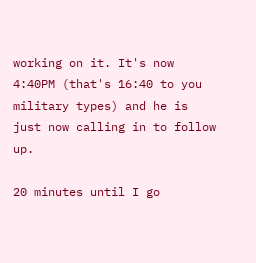working on it. It's now 4:40PM (that's 16:40 to you military types) and he is just now calling in to follow up.

20 minutes until I go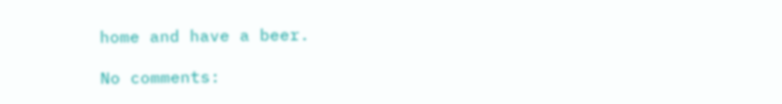home and have a beer.

No comments: